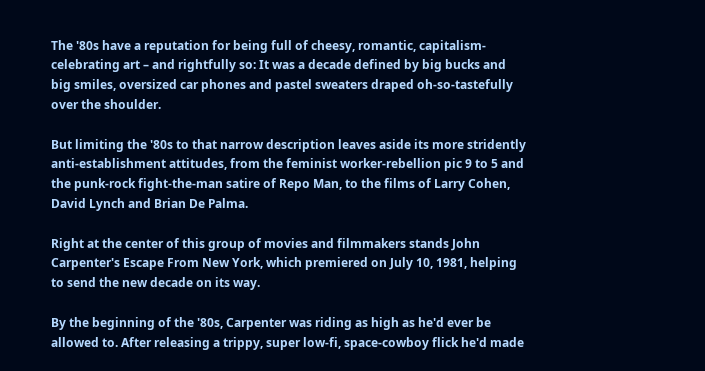The '80s have a reputation for being full of cheesy, romantic, capitalism-celebrating art – and rightfully so: It was a decade defined by big bucks and big smiles, oversized car phones and pastel sweaters draped oh-so-tastefully over the shoulder.

But limiting the '80s to that narrow description leaves aside its more stridently anti-establishment attitudes, from the feminist worker-rebellion pic 9 to 5 and the punk-rock fight-the-man satire of Repo Man, to the films of Larry Cohen, David Lynch and Brian De Palma.

Right at the center of this group of movies and filmmakers stands John Carpenter's Escape From New York, which premiered on July 10, 1981, helping to send the new decade on its way.

By the beginning of the '80s, Carpenter was riding as high as he'd ever be allowed to. After releasing a trippy, super low-fi, space-cowboy flick he'd made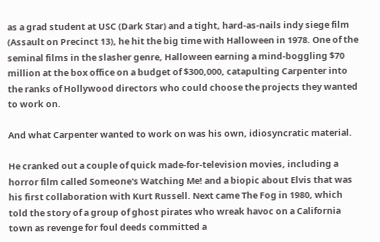as a grad student at USC (Dark Star) and a tight, hard-as-nails indy siege film (Assault on Precinct 13), he hit the big time with Halloween in 1978. One of the seminal films in the slasher genre, Halloween earning a mind-boggling $70 million at the box office on a budget of $300,000, catapulting Carpenter into the ranks of Hollywood directors who could choose the projects they wanted to work on.

And what Carpenter wanted to work on was his own, idiosyncratic material.

He cranked out a couple of quick made-for-television movies, including a horror film called Someone's Watching Me! and a biopic about Elvis that was his first collaboration with Kurt Russell. Next came The Fog in 1980, which told the story of a group of ghost pirates who wreak havoc on a California town as revenge for foul deeds committed a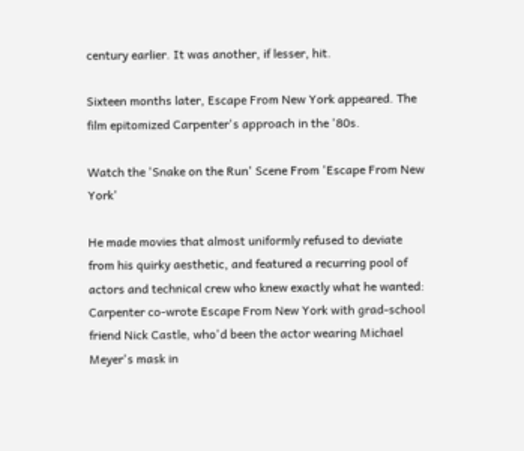century earlier. It was another, if lesser, hit.

Sixteen months later, Escape From New York appeared. The film epitomized Carpenter's approach in the '80s.

Watch the 'Snake on the Run' Scene From 'Escape From New York'

He made movies that almost uniformly refused to deviate from his quirky aesthetic, and featured a recurring pool of actors and technical crew who knew exactly what he wanted: Carpenter co-wrote Escape From New York with grad-school friend Nick Castle, who'd been the actor wearing Michael Meyer's mask in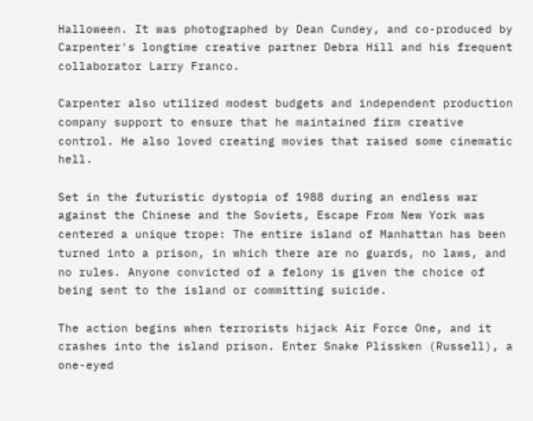Halloween. It was photographed by Dean Cundey, and co-produced by Carpenter's longtime creative partner Debra Hill and his frequent collaborator Larry Franco.

Carpenter also utilized modest budgets and independent production company support to ensure that he maintained firm creative control. He also loved creating movies that raised some cinematic hell.

Set in the futuristic dystopia of 1988 during an endless war against the Chinese and the Soviets, Escape From New York was centered a unique trope: The entire island of Manhattan has been turned into a prison, in which there are no guards, no laws, and no rules. Anyone convicted of a felony is given the choice of being sent to the island or committing suicide.

The action begins when terrorists hijack Air Force One, and it crashes into the island prison. Enter Snake Plissken (Russell), a one-eyed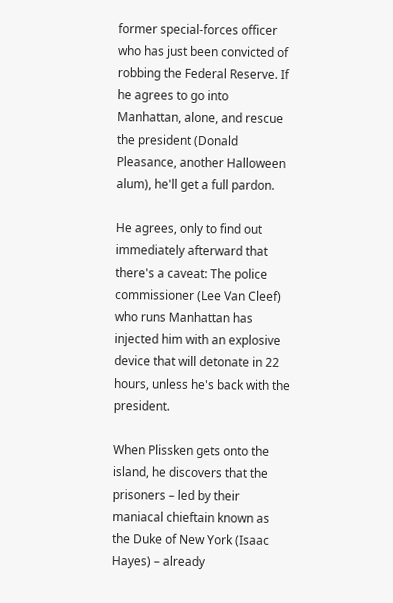former special-forces officer who has just been convicted of robbing the Federal Reserve. If he agrees to go into Manhattan, alone, and rescue the president (Donald Pleasance, another Halloween alum), he'll get a full pardon.

He agrees, only to find out immediately afterward that there's a caveat: The police commissioner (Lee Van Cleef) who runs Manhattan has injected him with an explosive device that will detonate in 22 hours, unless he's back with the president.

When Plissken gets onto the island, he discovers that the prisoners – led by their maniacal chieftain known as the Duke of New York (Isaac Hayes) – already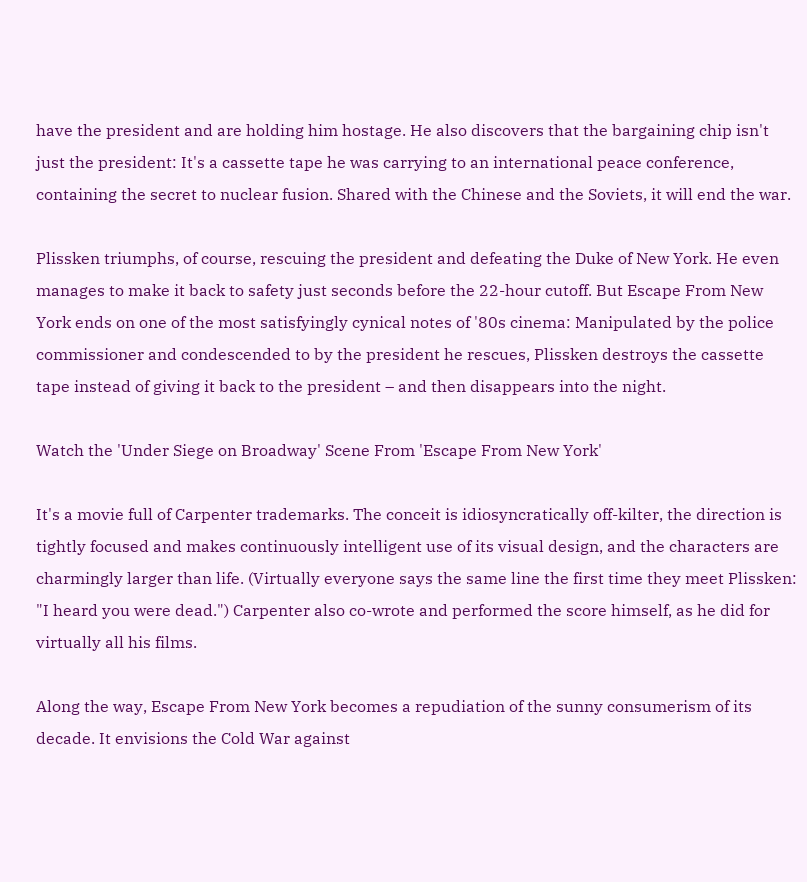have the president and are holding him hostage. He also discovers that the bargaining chip isn't just the president: It's a cassette tape he was carrying to an international peace conference, containing the secret to nuclear fusion. Shared with the Chinese and the Soviets, it will end the war.

Plissken triumphs, of course, rescuing the president and defeating the Duke of New York. He even manages to make it back to safety just seconds before the 22-hour cutoff. But Escape From New York ends on one of the most satisfyingly cynical notes of '80s cinema: Manipulated by the police commissioner and condescended to by the president he rescues, Plissken destroys the cassette tape instead of giving it back to the president – and then disappears into the night.

Watch the 'Under Siege on Broadway' Scene From 'Escape From New York'

It's a movie full of Carpenter trademarks. The conceit is idiosyncratically off-kilter, the direction is tightly focused and makes continuously intelligent use of its visual design, and the characters are charmingly larger than life. (Virtually everyone says the same line the first time they meet Plissken: "I heard you were dead.") Carpenter also co-wrote and performed the score himself, as he did for virtually all his films.

Along the way, Escape From New York becomes a repudiation of the sunny consumerism of its decade. It envisions the Cold War against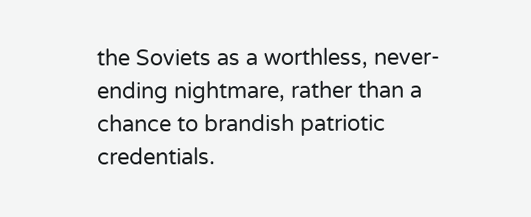the Soviets as a worthless, never-ending nightmare, rather than a chance to brandish patriotic credentials.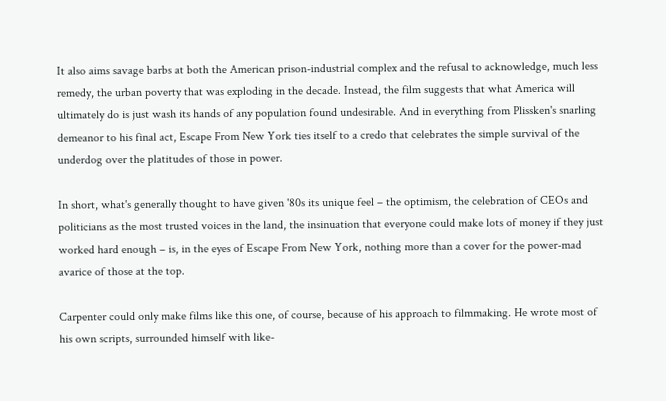It also aims savage barbs at both the American prison-industrial complex and the refusal to acknowledge, much less remedy, the urban poverty that was exploding in the decade. Instead, the film suggests that what America will ultimately do is just wash its hands of any population found undesirable. And in everything from Plissken's snarling demeanor to his final act, Escape From New York ties itself to a credo that celebrates the simple survival of the underdog over the platitudes of those in power.

In short, what's generally thought to have given '80s its unique feel – the optimism, the celebration of CEOs and politicians as the most trusted voices in the land, the insinuation that everyone could make lots of money if they just worked hard enough – is, in the eyes of Escape From New York, nothing more than a cover for the power-mad avarice of those at the top.

Carpenter could only make films like this one, of course, because of his approach to filmmaking. He wrote most of his own scripts, surrounded himself with like-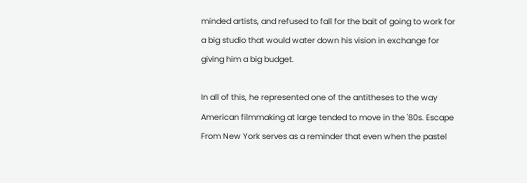minded artists, and refused to fall for the bait of going to work for a big studio that would water down his vision in exchange for giving him a big budget.

In all of this, he represented one of the antitheses to the way American filmmaking at large tended to move in the '80s. Escape From New York serves as a reminder that even when the pastel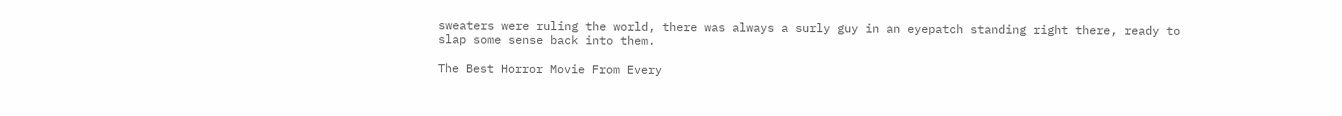sweaters were ruling the world, there was always a surly guy in an eyepatch standing right there, ready to slap some sense back into them.

The Best Horror Movie From Every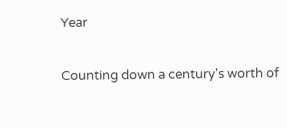Year

Counting down a century's worth of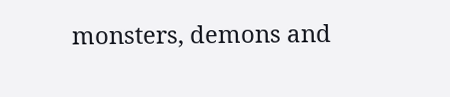monsters, demons and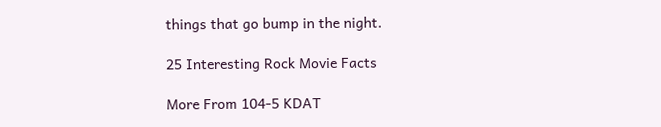things that go bump in the night.

25 Interesting Rock Movie Facts

More From 104-5 KDAT